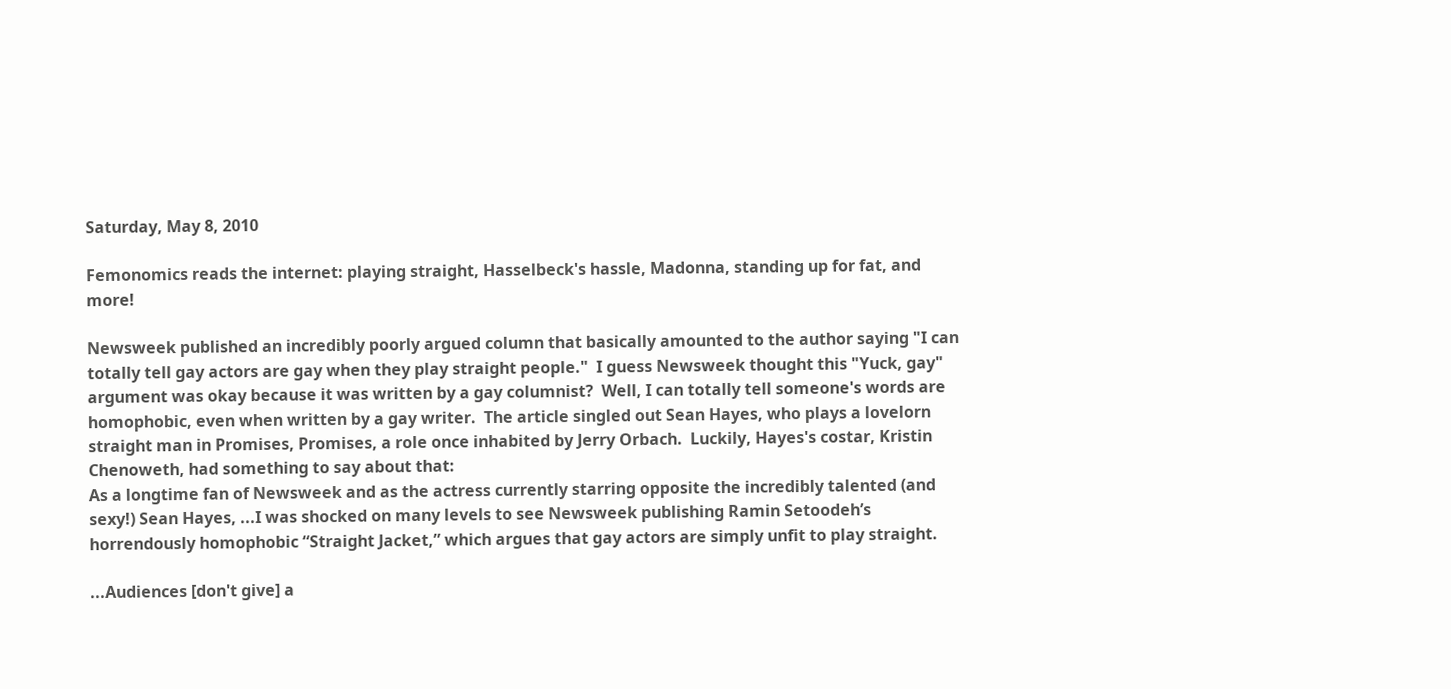Saturday, May 8, 2010

Femonomics reads the internet: playing straight, Hasselbeck's hassle, Madonna, standing up for fat, and more!

Newsweek published an incredibly poorly argued column that basically amounted to the author saying "I can totally tell gay actors are gay when they play straight people."  I guess Newsweek thought this "Yuck, gay" argument was okay because it was written by a gay columnist?  Well, I can totally tell someone's words are homophobic, even when written by a gay writer.  The article singled out Sean Hayes, who plays a lovelorn straight man in Promises, Promises, a role once inhabited by Jerry Orbach.  Luckily, Hayes's costar, Kristin Chenoweth, had something to say about that:
As a longtime fan of Newsweek and as the actress currently starring opposite the incredibly talented (and sexy!) Sean Hayes, ...I was shocked on many levels to see Newsweek publishing Ramin Setoodeh’s horrendously homophobic “Straight Jacket,” which argues that gay actors are simply unfit to play straight.

...Audiences [don't give] a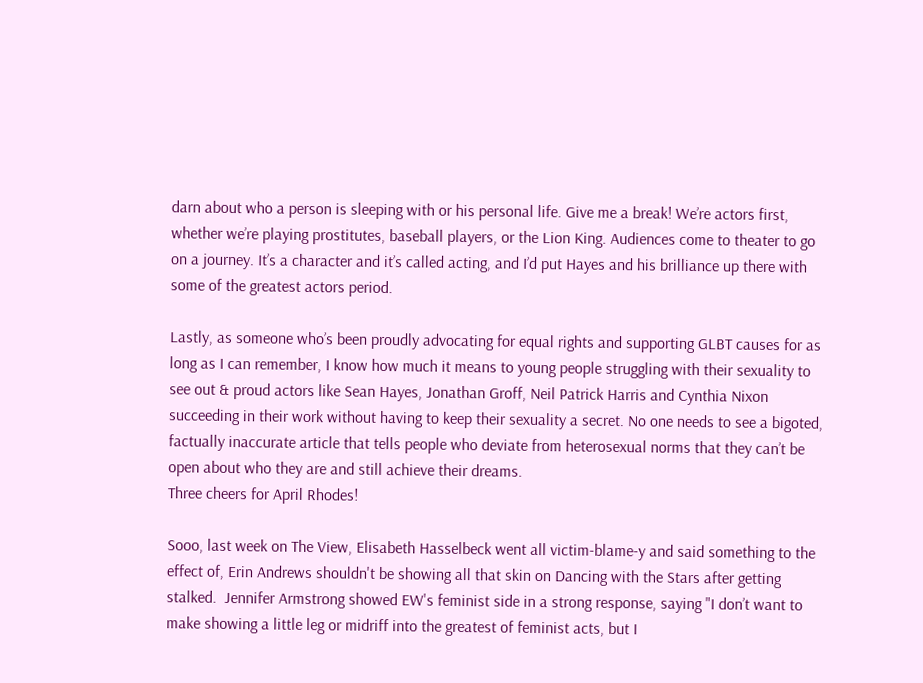darn about who a person is sleeping with or his personal life. Give me a break! We’re actors first, whether we’re playing prostitutes, baseball players, or the Lion King. Audiences come to theater to go on a journey. It’s a character and it’s called acting, and I’d put Hayes and his brilliance up there with some of the greatest actors period.

Lastly, as someone who’s been proudly advocating for equal rights and supporting GLBT causes for as long as I can remember, I know how much it means to young people struggling with their sexuality to see out & proud actors like Sean Hayes, Jonathan Groff, Neil Patrick Harris and Cynthia Nixon succeeding in their work without having to keep their sexuality a secret. No one needs to see a bigoted, factually inaccurate article that tells people who deviate from heterosexual norms that they can’t be open about who they are and still achieve their dreams.
Three cheers for April Rhodes!

Sooo, last week on The View, Elisabeth Hasselbeck went all victim-blame-y and said something to the effect of, Erin Andrews shouldn't be showing all that skin on Dancing with the Stars after getting stalked.  Jennifer Armstrong showed EW's feminist side in a strong response, saying "I don’t want to make showing a little leg or midriff into the greatest of feminist acts, but I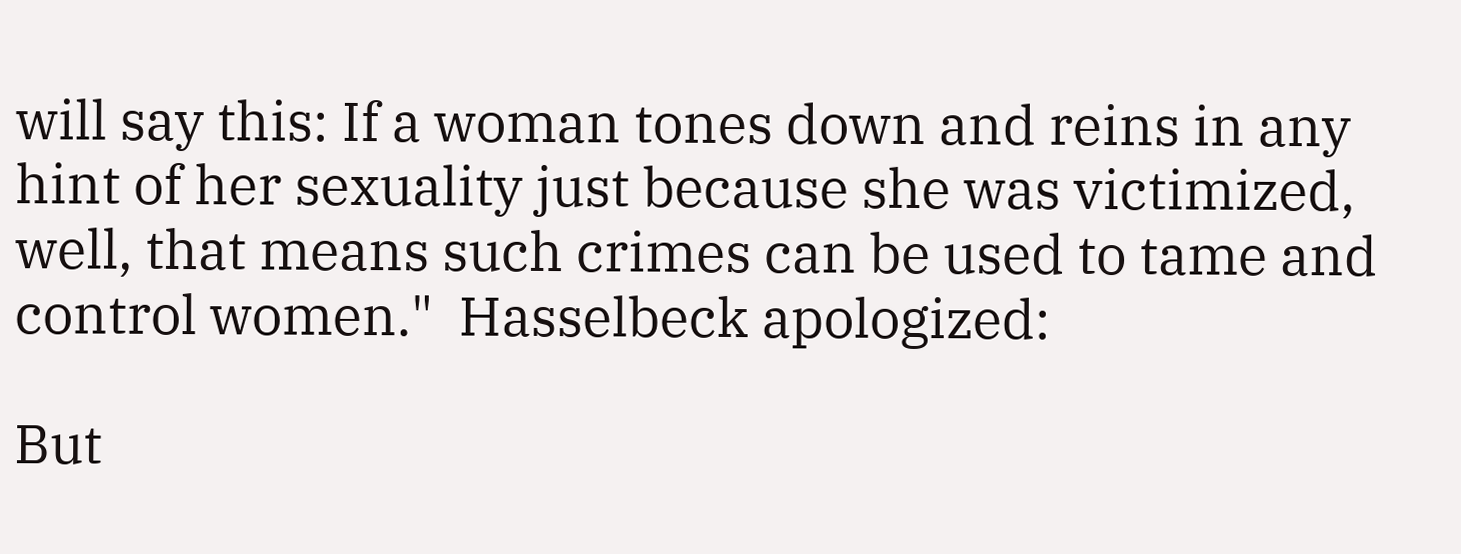will say this: If a woman tones down and reins in any hint of her sexuality just because she was victimized, well, that means such crimes can be used to tame and control women."  Hasselbeck apologized:

But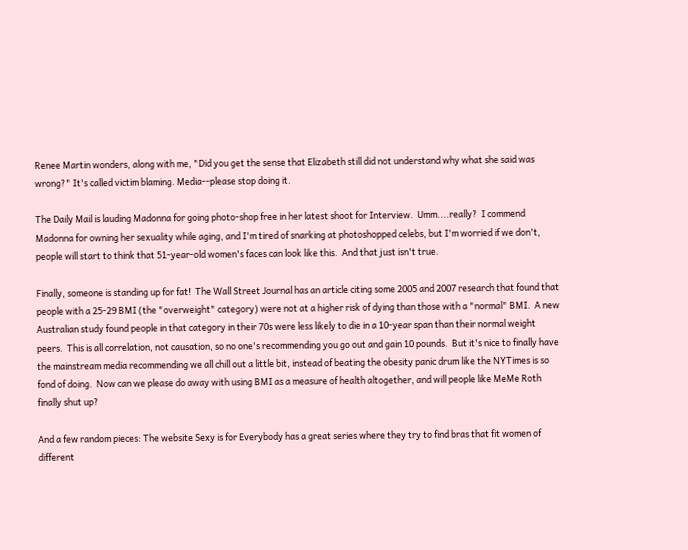Renee Martin wonders, along with me, "Did you get the sense that Elizabeth still did not understand why what she said was wrong?" It's called victim blaming. Media--please stop doing it.

The Daily Mail is lauding Madonna for going photo-shop free in her latest shoot for Interview.  Umm....really?  I commend Madonna for owning her sexuality while aging, and I'm tired of snarking at photoshopped celebs, but I'm worried if we don't, people will start to think that 51-year-old women's faces can look like this.  And that just isn't true.

Finally, someone is standing up for fat!  The Wall Street Journal has an article citing some 2005 and 2007 research that found that people with a 25-29 BMI (the "overweight" category) were not at a higher risk of dying than those with a "normal" BMI.  A new Australian study found people in that category in their 70s were less likely to die in a 10-year span than their normal weight peers.  This is all correlation, not causation, so no one's recommending you go out and gain 10 pounds.  But it's nice to finally have the mainstream media recommending we all chill out a little bit, instead of beating the obesity panic drum like the NYTimes is so fond of doing.  Now can we please do away with using BMI as a measure of health altogether, and will people like MeMe Roth finally shut up?

And a few random pieces: The website Sexy is for Everybody has a great series where they try to find bras that fit women of different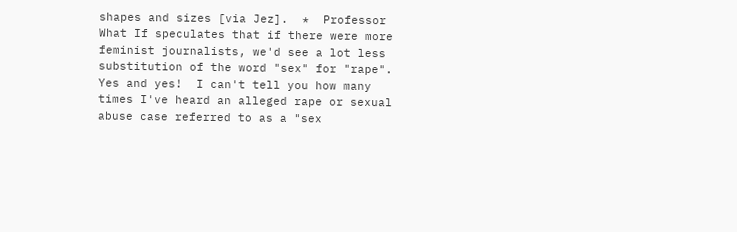shapes and sizes [via Jez].  *  Professor What If speculates that if there were more feminist journalists, we'd see a lot less substitution of the word "sex" for "rape".  Yes and yes!  I can't tell you how many times I've heard an alleged rape or sexual abuse case referred to as a "sex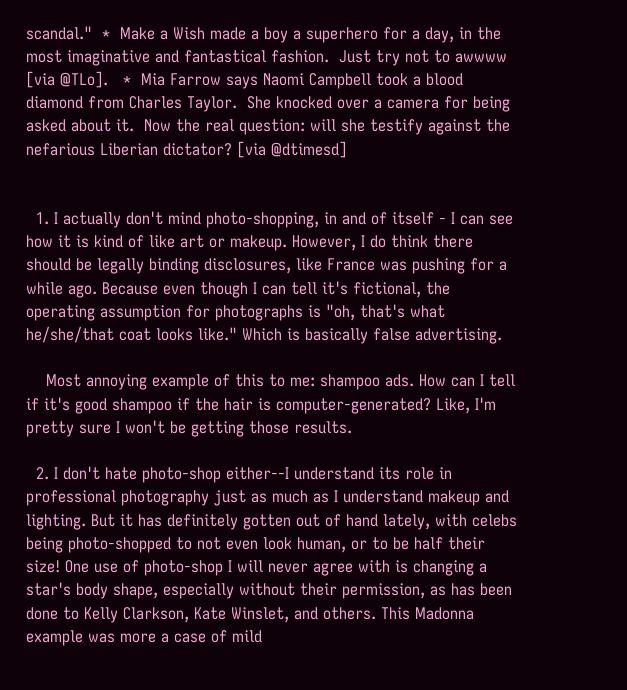scandal."  *  Make a Wish made a boy a superhero for a day, in the most imaginative and fantastical fashion.  Just try not to awwww [via @TLo].   *  Mia Farrow says Naomi Campbell took a blood diamond from Charles Taylor.  She knocked over a camera for being asked about it.  Now the real question: will she testify against the nefarious Liberian dictator? [via @dtimesd]


  1. I actually don't mind photo-shopping, in and of itself - I can see how it is kind of like art or makeup. However, I do think there should be legally binding disclosures, like France was pushing for a while ago. Because even though I can tell it's fictional, the operating assumption for photographs is "oh, that's what he/she/that coat looks like." Which is basically false advertising.

    Most annoying example of this to me: shampoo ads. How can I tell if it's good shampoo if the hair is computer-generated? Like, I'm pretty sure I won't be getting those results.

  2. I don't hate photo-shop either--I understand its role in professional photography just as much as I understand makeup and lighting. But it has definitely gotten out of hand lately, with celebs being photo-shopped to not even look human, or to be half their size! One use of photo-shop I will never agree with is changing a star's body shape, especially without their permission, as has been done to Kelly Clarkson, Kate Winslet, and others. This Madonna example was more a case of mild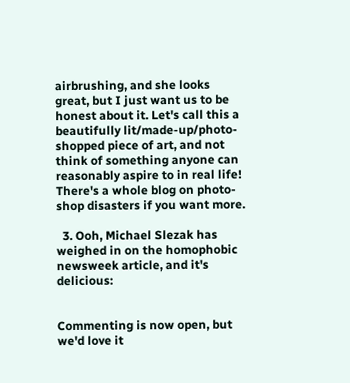airbrushing, and she looks great, but I just want us to be honest about it. Let's call this a beautifully lit/made-up/photo-shopped piece of art, and not think of something anyone can reasonably aspire to in real life! There's a whole blog on photo-shop disasters if you want more.

  3. Ooh, Michael Slezak has weighed in on the homophobic newsweek article, and it's delicious:


Commenting is now open, but we'd love it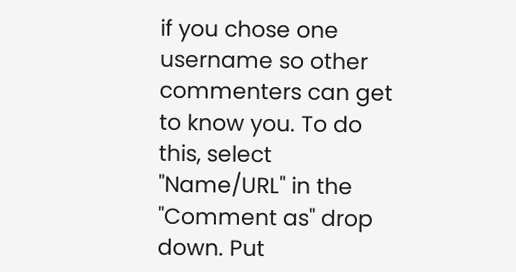if you chose one username so other commenters can get to know you. To do this, select "Name/URL" in the "Comment as" drop down. Put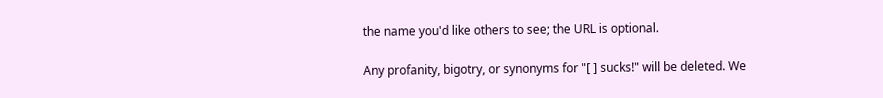the name you'd like others to see; the URL is optional.

Any profanity, bigotry, or synonyms for "[ ] sucks!" will be deleted. We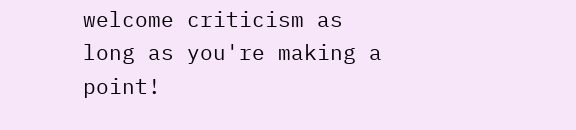welcome criticism as long as you're making a point!